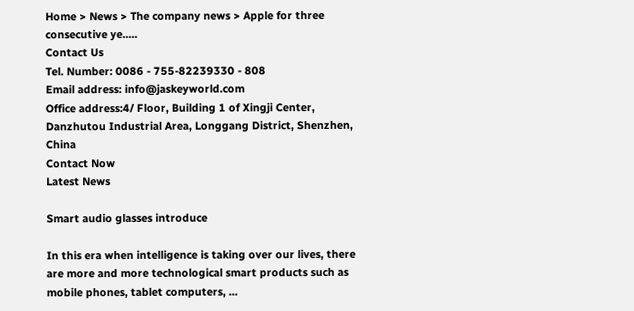Home > News > The company news > Apple for three consecutive ye.....
Contact Us
Tel. Number: 0086 - 755-82239330 - 808
Email address: info@jaskeyworld.com
Office address:4/ Floor, Building 1 of Xingji Center, Danzhutou Industrial Area, Longgang District, Shenzhen, China
Contact Now
Latest News

Smart audio glasses introduce

In this era when intelligence is taking over our lives, there are more and more technological smart products such as mobile phones, tablet computers, ...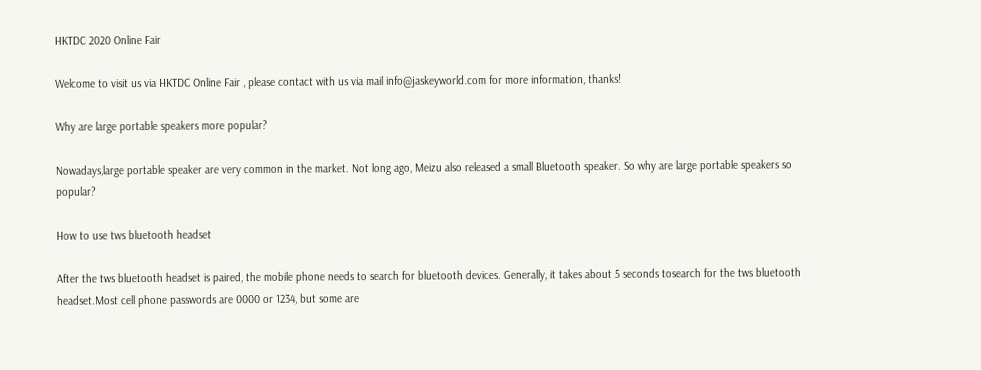HKTDC 2020 Online Fair

Welcome to visit us via HKTDC Online Fair , please contact with us via mail info@jaskeyworld.com for more information, thanks!

Why are large portable speakers more popular?

Nowadays,large portable speaker are very common in the market. Not long ago, Meizu also released a small Bluetooth speaker. So why are large portable speakers so popular?

How to use tws bluetooth headset

After the tws bluetooth headset is paired, the mobile phone needs to search for bluetooth devices. Generally, it takes about 5 seconds tosearch for the tws bluetooth headset.Most cell phone passwords are 0000 or 1234, but some are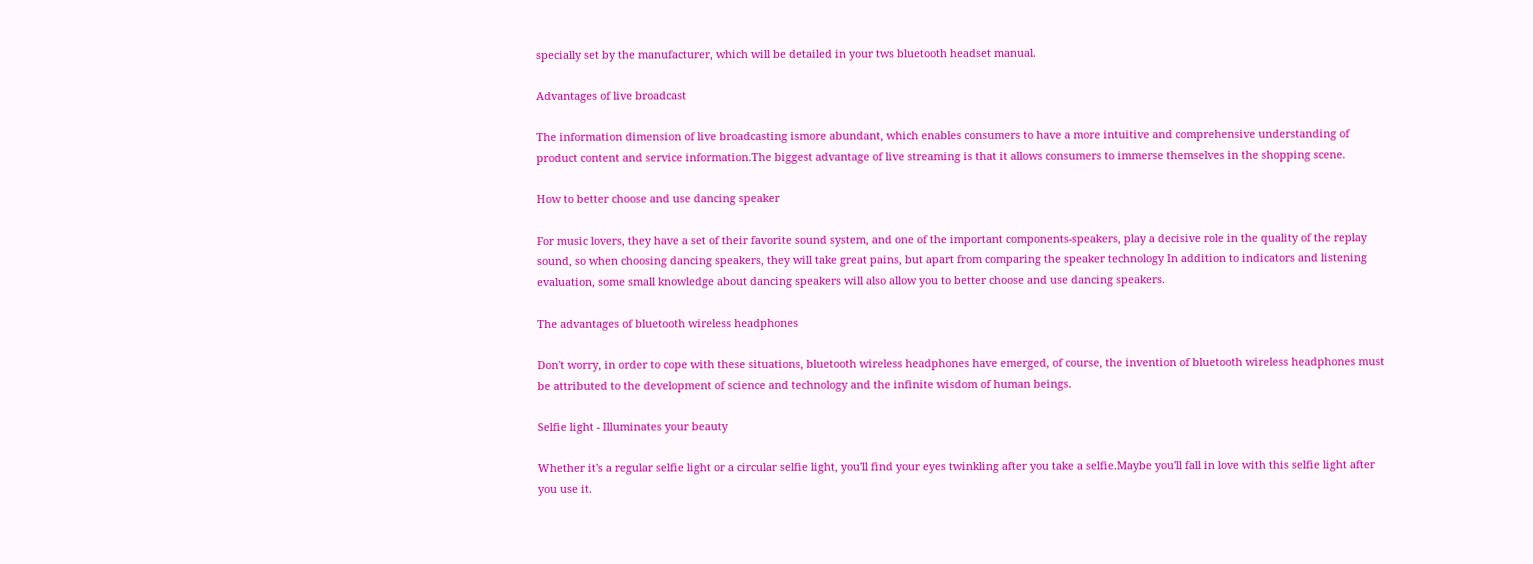specially set by the manufacturer, which will be detailed in your tws bluetooth headset manual.

Advantages of live broadcast

The information dimension of live broadcasting ismore abundant, which enables consumers to have a more intuitive and comprehensive understanding of product content and service information.The biggest advantage of live streaming is that it allows consumers to immerse themselves in the shopping scene.

How to better choose and use dancing speaker

For music lovers, they have a set of their favorite sound system, and one of the important components-speakers, play a decisive role in the quality of the replay sound, so when choosing dancing speakers, they will take great pains, but apart from comparing the speaker technology In addition to indicators and listening evaluation, some small knowledge about dancing speakers will also allow you to better choose and use dancing speakers.

The advantages of bluetooth wireless headphones

Don't worry, in order to cope with these situations, bluetooth wireless headphones have emerged, of course, the invention of bluetooth wireless headphones must be attributed to the development of science and technology and the infinite wisdom of human beings.

Selfie light - Illuminates your beauty

Whether it's a regular selfie light or a circular selfie light, you'll find your eyes twinkling after you take a selfie.Maybe you'll fall in love with this selfie light after you use it.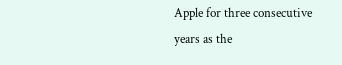Apple for three consecutive years as the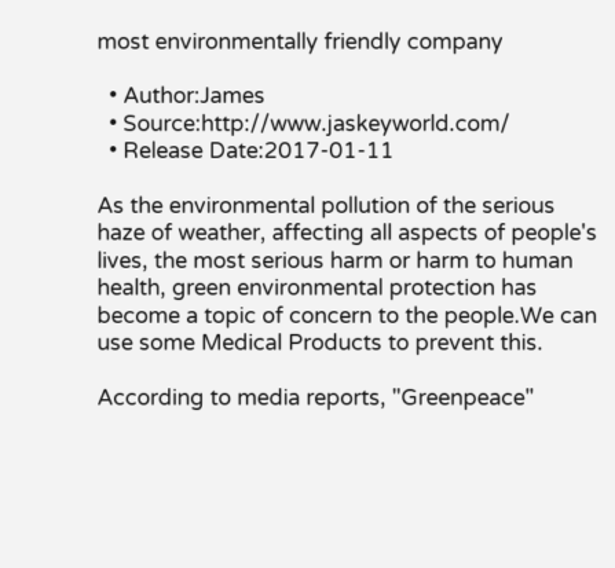most environmentally friendly company

  • Author:James
  • Source:http://www.jaskeyworld.com/
  • Release Date:2017-01-11

As the environmental pollution of the serious haze of weather, affecting all aspects of people's lives, the most serious harm or harm to human health, green environmental protection has become a topic of concern to the people.We can use some Medical Products to prevent this.

According to media reports, "Greenpeace"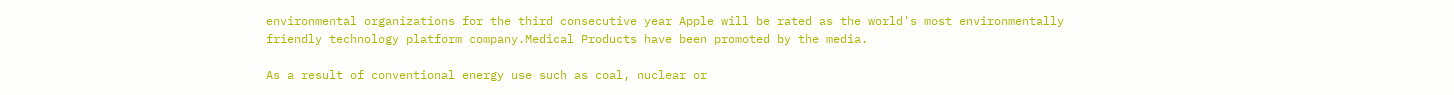environmental organizations for the third consecutive year Apple will be rated as the world's most environmentally friendly technology platform company.Medical Products have been promoted by the media.

As a result of conventional energy use such as coal, nuclear or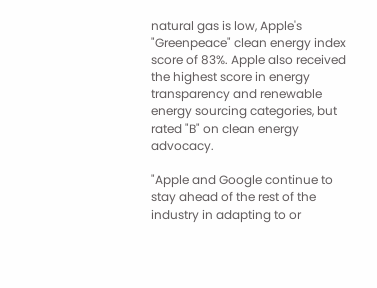natural gas is low, Apple's "Greenpeace" clean energy index score of 83%. Apple also received the highest score in energy transparency and renewable energy sourcing categories, but rated "B" on clean energy advocacy.

"Apple and Google continue to stay ahead of the rest of the industry in adapting to or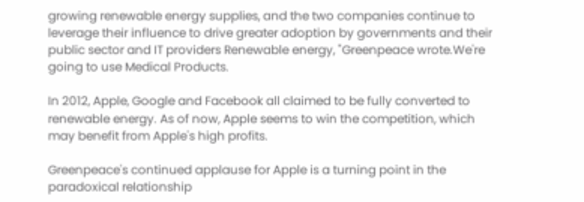growing renewable energy supplies, and the two companies continue to leverage their influence to drive greater adoption by governments and their public sector and IT providers Renewable energy, "Greenpeace wrote.We're going to use Medical Products.

In 2012, Apple, Google and Facebook all claimed to be fully converted to renewable energy. As of now, Apple seems to win the competition, which may benefit from Apple's high profits.

Greenpeace's continued applause for Apple is a turning point in the paradoxical relationship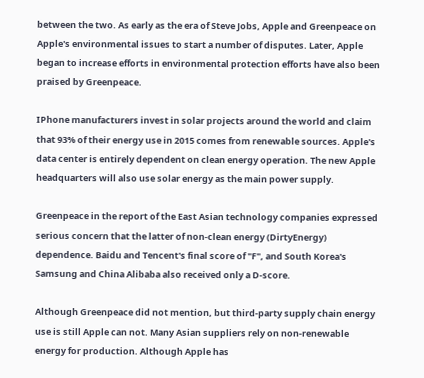between the two. As early as the era of Steve Jobs, Apple and Greenpeace on Apple's environmental issues to start a number of disputes. Later, Apple began to increase efforts in environmental protection efforts have also been praised by Greenpeace.

IPhone manufacturers invest in solar projects around the world and claim that 93% of their energy use in 2015 comes from renewable sources. Apple's data center is entirely dependent on clean energy operation. The new Apple headquarters will also use solar energy as the main power supply.

Greenpeace in the report of the East Asian technology companies expressed serious concern that the latter of non-clean energy (DirtyEnergy) dependence. Baidu and Tencent's final score of "F", and South Korea's Samsung and China Alibaba also received only a D-score.

Although Greenpeace did not mention, but third-party supply chain energy use is still Apple can not. Many Asian suppliers rely on non-renewable energy for production. Although Apple has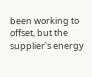been working to offset, but the supplier's energy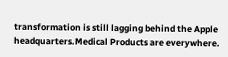transformation is still lagging behind the Apple headquarters.Medical Products are everywhere.